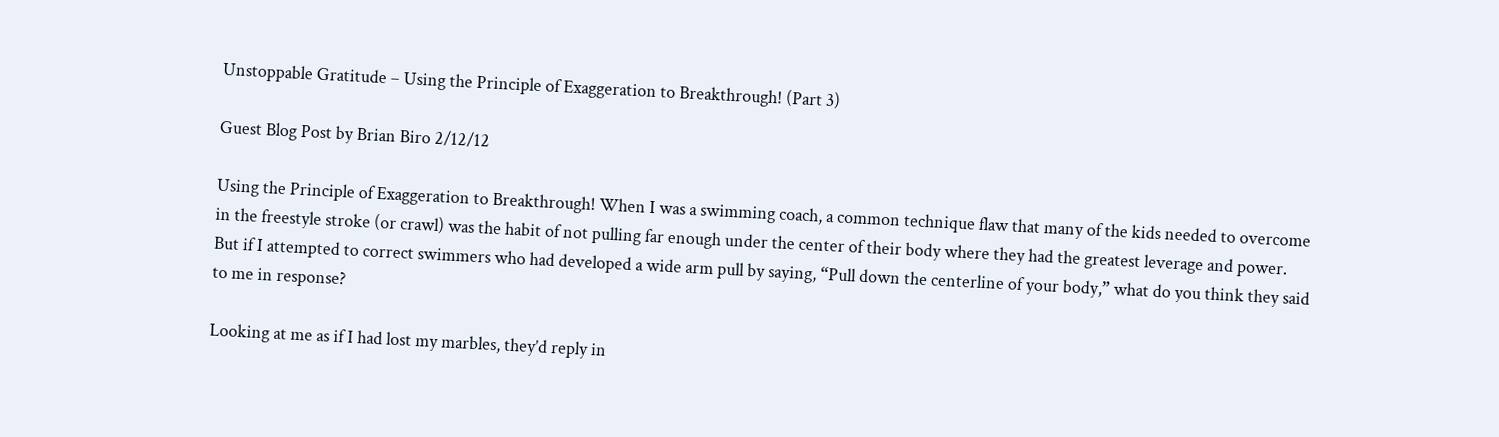Unstoppable Gratitude – Using the Principle of Exaggeration to Breakthrough! (Part 3)

Guest Blog Post by Brian Biro 2/12/12

Using the Principle of Exaggeration to Breakthrough! When I was a swimming coach, a common technique flaw that many of the kids needed to overcome in the freestyle stroke (or crawl) was the habit of not pulling far enough under the center of their body where they had the greatest leverage and power. But if I attempted to correct swimmers who had developed a wide arm pull by saying, “Pull down the centerline of your body,” what do you think they said to me in response?

Looking at me as if I had lost my marbles, they’d reply in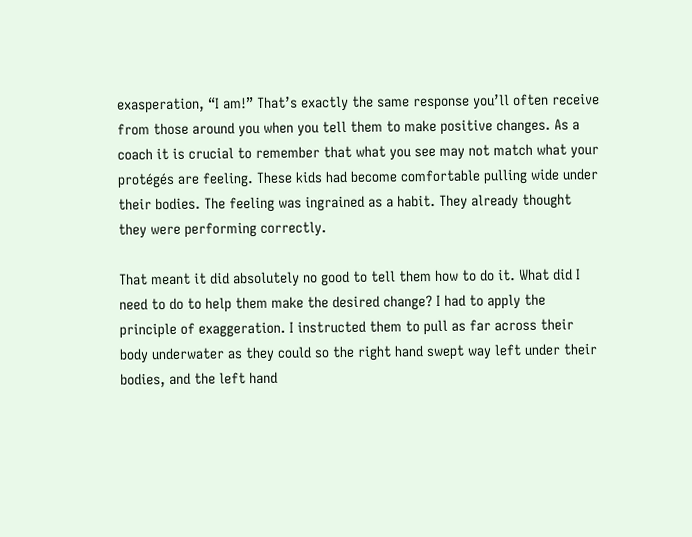exasperation, “I am!” That’s exactly the same response you’ll often receive from those around you when you tell them to make positive changes. As a coach it is crucial to remember that what you see may not match what your protégés are feeling. These kids had become comfortable pulling wide under their bodies. The feeling was ingrained as a habit. They already thought they were performing correctly.

That meant it did absolutely no good to tell them how to do it. What did I need to do to help them make the desired change? I had to apply the principle of exaggeration. I instructed them to pull as far across their body underwater as they could so the right hand swept way left under their bodies, and the left hand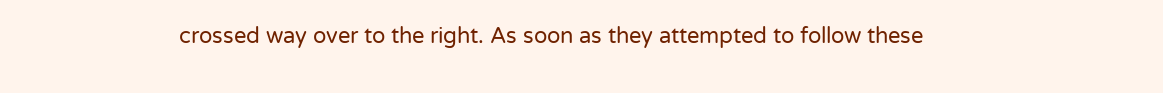crossed way over to the right. As soon as they attempted to follow these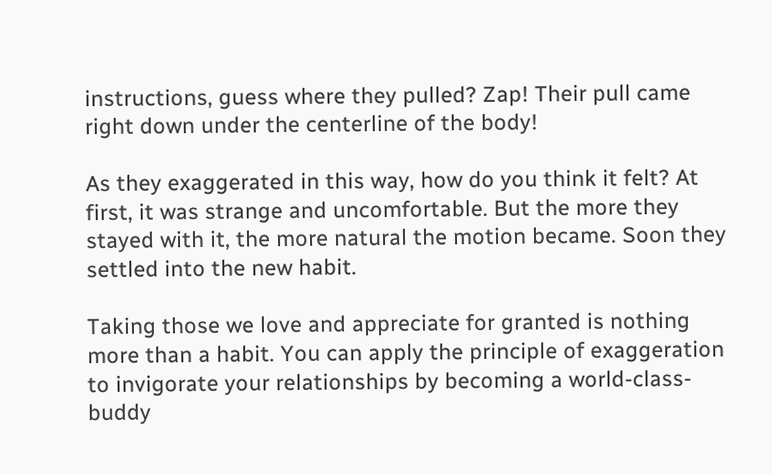instructions, guess where they pulled? Zap! Their pull came right down under the centerline of the body!

As they exaggerated in this way, how do you think it felt? At first, it was strange and uncomfortable. But the more they stayed with it, the more natural the motion became. Soon they settled into the new habit.

Taking those we love and appreciate for granted is nothing more than a habit. You can apply the principle of exaggeration to invigorate your relationships by becoming a world-class-buddy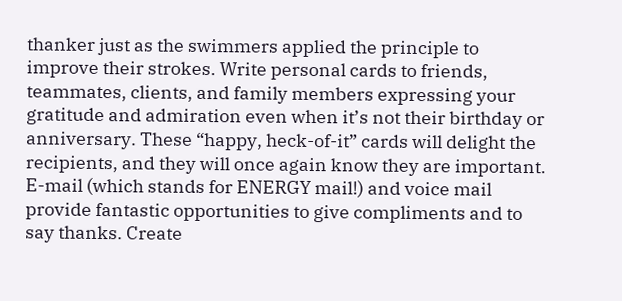thanker just as the swimmers applied the principle to improve their strokes. Write personal cards to friends, teammates, clients, and family members expressing your gratitude and admiration even when it’s not their birthday or anniversary. These “happy, heck-of-it” cards will delight the recipients, and they will once again know they are important. E-mail (which stands for ENERGY mail!) and voice mail provide fantastic opportunities to give compliments and to say thanks. Create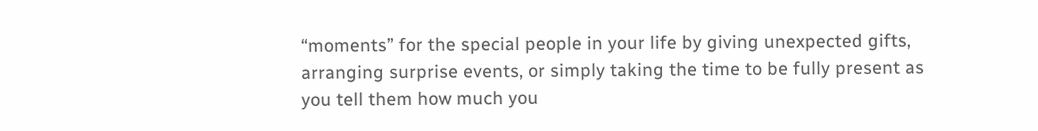“moments” for the special people in your life by giving unexpected gifts, arranging surprise events, or simply taking the time to be fully present as you tell them how much you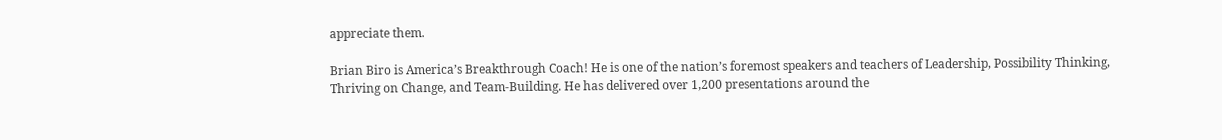appreciate them.

Brian Biro is America’s Breakthrough Coach! He is one of the nation’s foremost speakers and teachers of Leadership, Possibility Thinking, Thriving on Change, and Team-Building. He has delivered over 1,200 presentations around the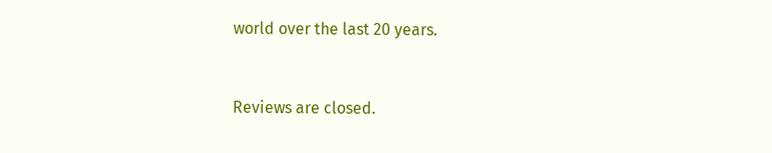world over the last 20 years.


Reviews are closed.